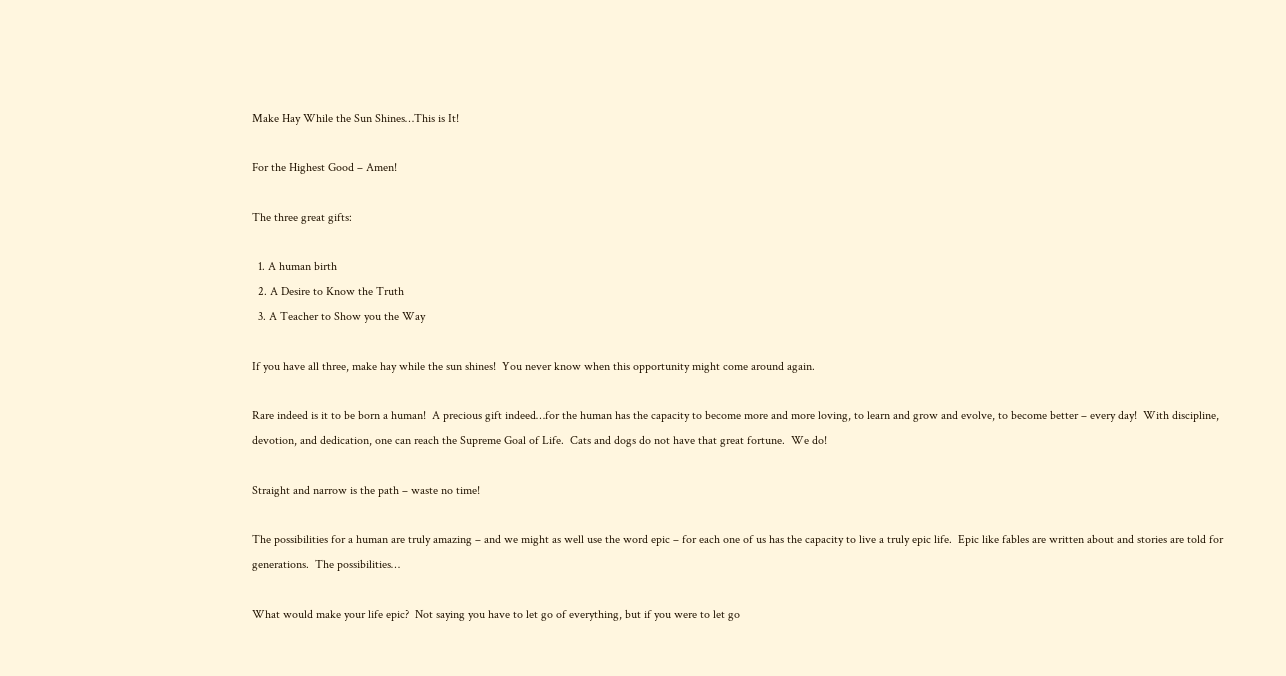Make Hay While the Sun Shines…This is It!

For the Highest Good – Amen!

The three great gifts:

  1. A human birth
  2. A Desire to Know the Truth
  3. A Teacher to Show you the Way

If you have all three, make hay while the sun shines!  You never know when this opportunity might come around again.

Rare indeed is it to be born a human!  A precious gift indeed…for the human has the capacity to become more and more loving, to learn and grow and evolve, to become better – every day!  With discipline, devotion, and dedication, one can reach the Supreme Goal of Life.  Cats and dogs do not have that great fortune.  We do!

Straight and narrow is the path – waste no time!

The possibilities for a human are truly amazing – and we might as well use the word epic – for each one of us has the capacity to live a truly epic life.  Epic like fables are written about and stories are told for generations.  The possibilities…

What would make your life epic?  Not saying you have to let go of everything, but if you were to let go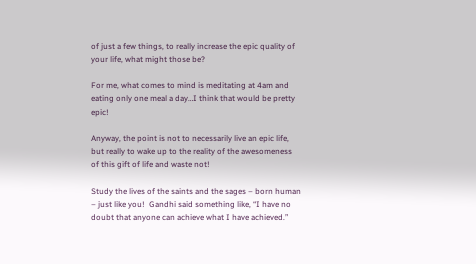of just a few things, to really increase the epic quality of your life, what might those be?

For me, what comes to mind is meditating at 4am and eating only one meal a day…I think that would be pretty epic!

Anyway, the point is not to necessarily live an epic life, but really to wake up to the reality of the awesomeness of this gift of life and waste not!

Study the lives of the saints and the sages – born human – just like you!  Gandhi said something like, “I have no doubt that anyone can achieve what I have achieved.”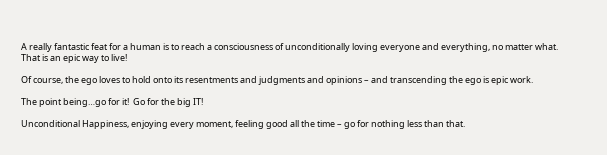A really fantastic feat for a human is to reach a consciousness of unconditionally loving everyone and everything, no matter what.  That is an epic way to live!

Of course, the ego loves to hold onto its resentments and judgments and opinions – and transcending the ego is epic work.

The point being…go for it!  Go for the big IT!

Unconditional Happiness, enjoying every moment, feeling good all the time – go for nothing less than that.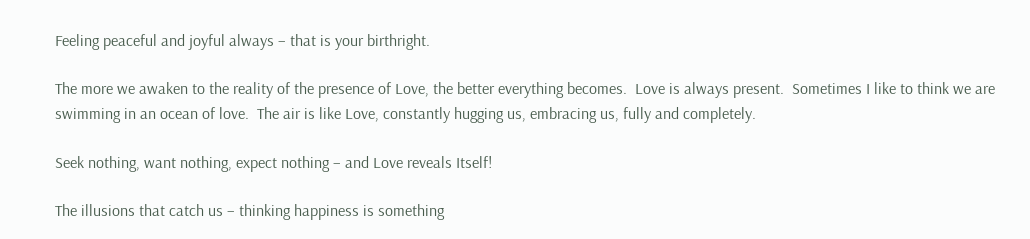Feeling peaceful and joyful always – that is your birthright.

The more we awaken to the reality of the presence of Love, the better everything becomes.  Love is always present.  Sometimes I like to think we are swimming in an ocean of love.  The air is like Love, constantly hugging us, embracing us, fully and completely.

Seek nothing, want nothing, expect nothing – and Love reveals Itself!

The illusions that catch us – thinking happiness is something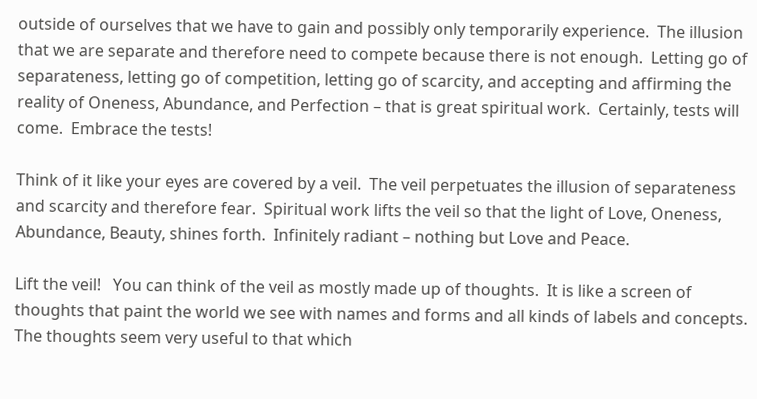outside of ourselves that we have to gain and possibly only temporarily experience.  The illusion that we are separate and therefore need to compete because there is not enough.  Letting go of separateness, letting go of competition, letting go of scarcity, and accepting and affirming the reality of Oneness, Abundance, and Perfection – that is great spiritual work.  Certainly, tests will come.  Embrace the tests!

Think of it like your eyes are covered by a veil.  The veil perpetuates the illusion of separateness and scarcity and therefore fear.  Spiritual work lifts the veil so that the light of Love, Oneness, Abundance, Beauty, shines forth.  Infinitely radiant – nothing but Love and Peace.

Lift the veil!   You can think of the veil as mostly made up of thoughts.  It is like a screen of thoughts that paint the world we see with names and forms and all kinds of labels and concepts.  The thoughts seem very useful to that which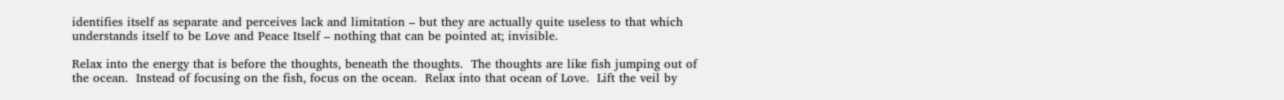identifies itself as separate and perceives lack and limitation – but they are actually quite useless to that which understands itself to be Love and Peace Itself – nothing that can be pointed at; invisible.

Relax into the energy that is before the thoughts, beneath the thoughts.  The thoughts are like fish jumping out of the ocean.  Instead of focusing on the fish, focus on the ocean.  Relax into that ocean of Love.  Lift the veil by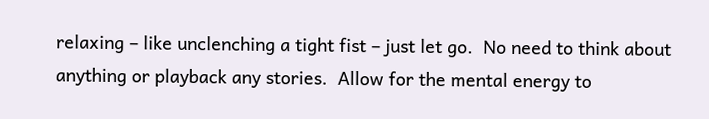relaxing – like unclenching a tight fist – just let go.  No need to think about anything or playback any stories.  Allow for the mental energy to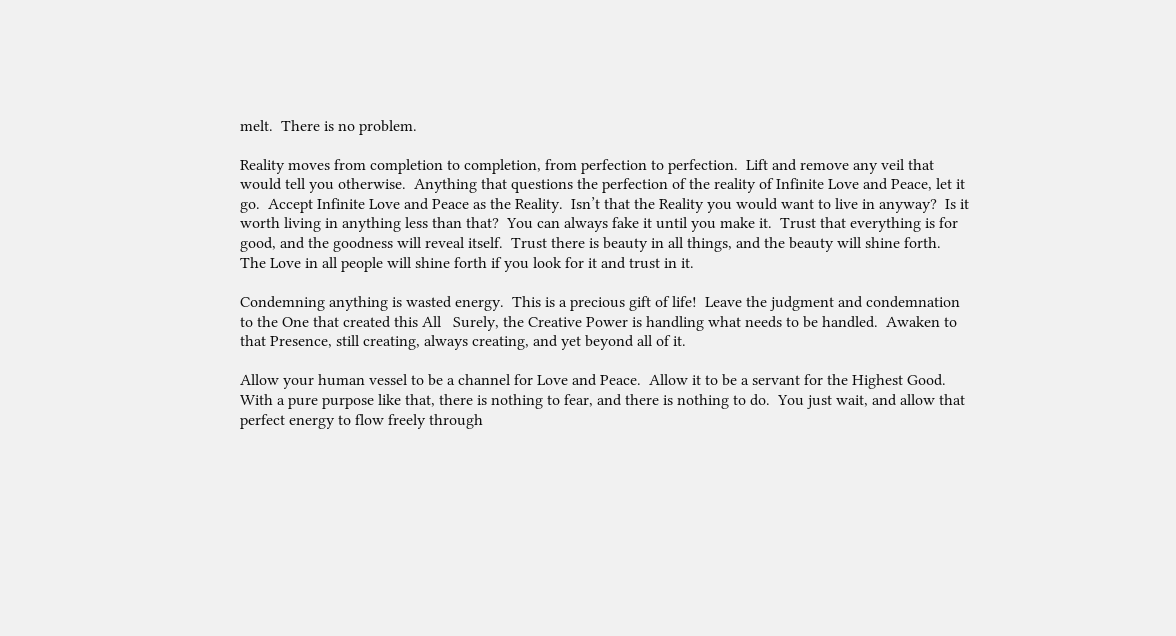melt.  There is no problem.

Reality moves from completion to completion, from perfection to perfection.  Lift and remove any veil that would tell you otherwise.  Anything that questions the perfection of the reality of Infinite Love and Peace, let it go.  Accept Infinite Love and Peace as the Reality.  Isn’t that the Reality you would want to live in anyway?  Is it worth living in anything less than that?  You can always fake it until you make it.  Trust that everything is for good, and the goodness will reveal itself.  Trust there is beauty in all things, and the beauty will shine forth.  The Love in all people will shine forth if you look for it and trust in it.

Condemning anything is wasted energy.  This is a precious gift of life!  Leave the judgment and condemnation to the One that created this All   Surely, the Creative Power is handling what needs to be handled.  Awaken to that Presence, still creating, always creating, and yet beyond all of it.

Allow your human vessel to be a channel for Love and Peace.  Allow it to be a servant for the Highest Good.  With a pure purpose like that, there is nothing to fear, and there is nothing to do.  You just wait, and allow that perfect energy to flow freely through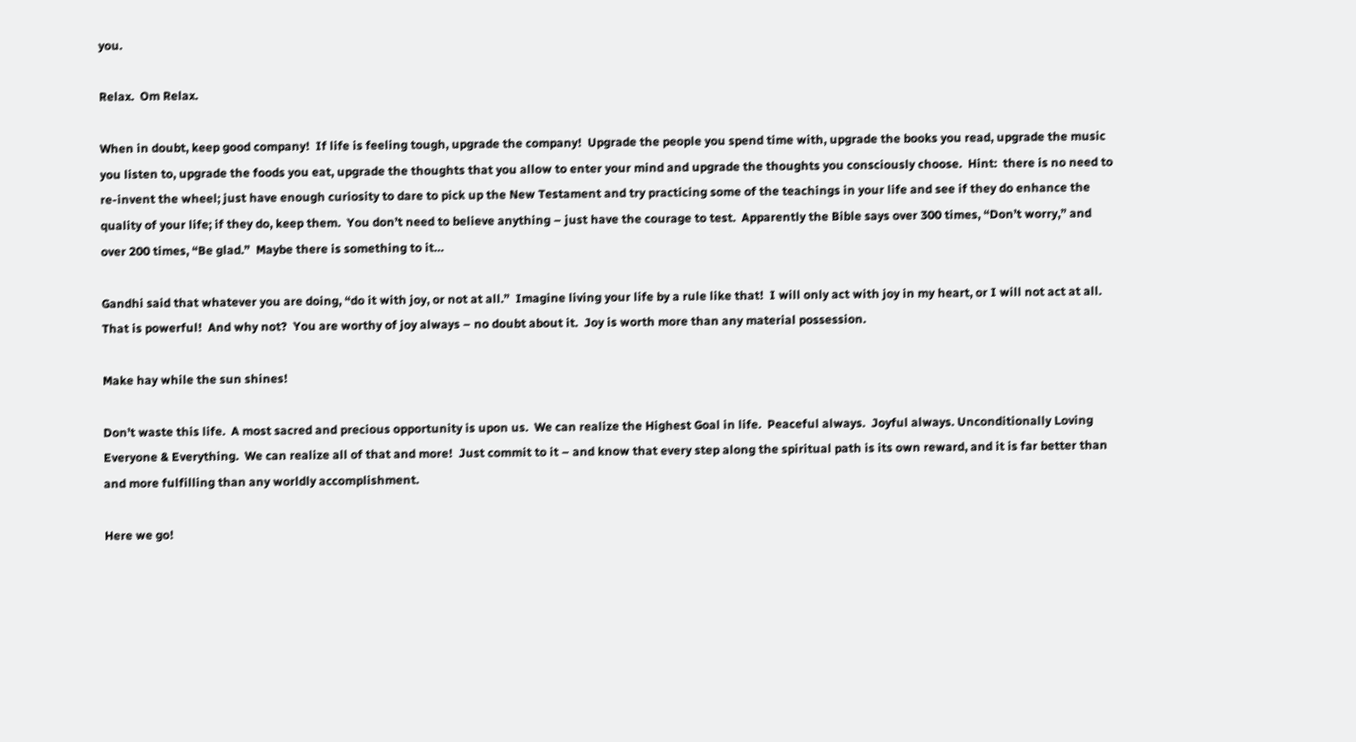you.

Relax.  Om Relax.

When in doubt, keep good company!  If life is feeling tough, upgrade the company!  Upgrade the people you spend time with, upgrade the books you read, upgrade the music you listen to, upgrade the foods you eat, upgrade the thoughts that you allow to enter your mind and upgrade the thoughts you consciously choose.  Hint:  there is no need to re-invent the wheel; just have enough curiosity to dare to pick up the New Testament and try practicing some of the teachings in your life and see if they do enhance the quality of your life; if they do, keep them.  You don’t need to believe anything – just have the courage to test.  Apparently the Bible says over 300 times, “Don’t worry,” and over 200 times, “Be glad.”  Maybe there is something to it…

Gandhi said that whatever you are doing, “do it with joy, or not at all.”  Imagine living your life by a rule like that!  I will only act with joy in my heart, or I will not act at all.  That is powerful!  And why not?  You are worthy of joy always – no doubt about it.  Joy is worth more than any material possession.

Make hay while the sun shines!

Don’t waste this life.  A most sacred and precious opportunity is upon us.  We can realize the Highest Goal in life.  Peaceful always.  Joyful always. Unconditionally Loving Everyone & Everything.  We can realize all of that and more!  Just commit to it – and know that every step along the spiritual path is its own reward, and it is far better than and more fulfilling than any worldly accomplishment.

Here we go!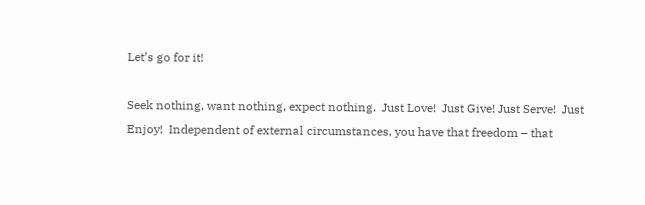Let’s go for it!

Seek nothing, want nothing, expect nothing.  Just Love!  Just Give! Just Serve!  Just Enjoy!  Independent of external circumstances, you have that freedom – that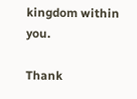kingdom within you.

Thank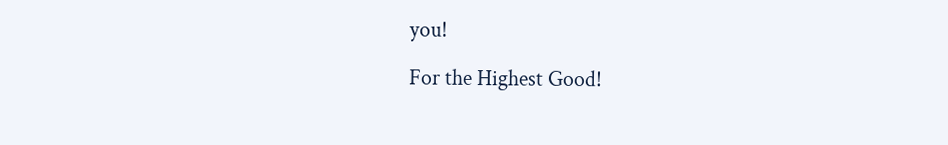you!

For the Highest Good!